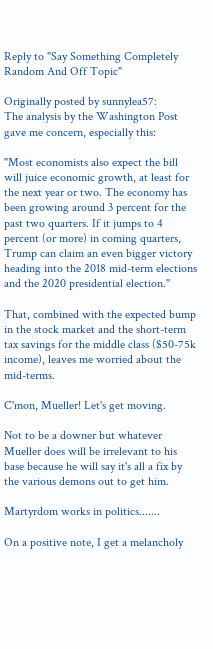Reply to "Say Something Completely Random And Off Topic"

Originally posted by sunnylea57:
The analysis by the Washington Post gave me concern, especially this:

"Most economists also expect the bill will juice economic growth, at least for the next year or two. The economy has been growing around 3 percent for the past two quarters. If it jumps to 4 percent (or more) in coming quarters, Trump can claim an even bigger victory heading into the 2018 mid-term elections and the 2020 presidential election."

That, combined with the expected bump in the stock market and the short-term tax savings for the middle class ($50-75k income), leaves me worried about the mid-terms.

C'mon, Mueller! Let's get moving.

Not to be a downer but whatever Mueller does will be irrelevant to his base because he will say it's all a fix by the various demons out to get him.

Martyrdom works in politics.......

On a positive note, I get a melancholy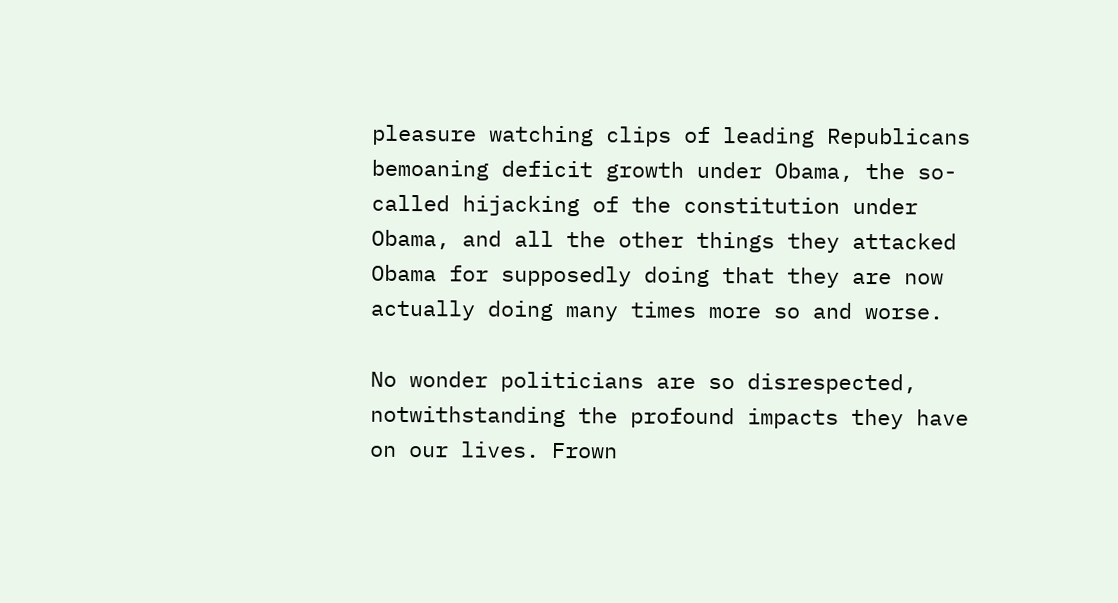pleasure watching clips of leading Republicans bemoaning deficit growth under Obama, the so-called hijacking of the constitution under Obama, and all the other things they attacked Obama for supposedly doing that they are now actually doing many times more so and worse.

No wonder politicians are so disrespected, notwithstanding the profound impacts they have on our lives. Frown